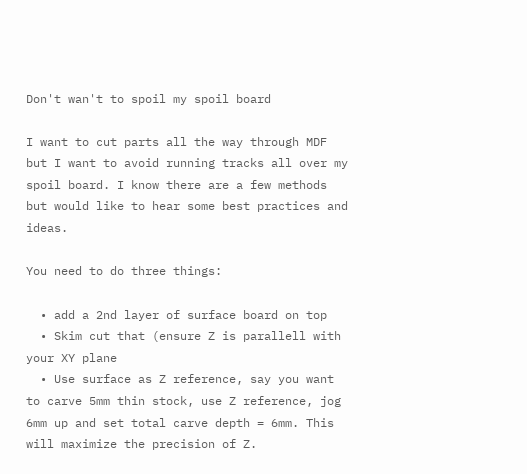Don't wan't to spoil my spoil board

I want to cut parts all the way through MDF but I want to avoid running tracks all over my spoil board. I know there are a few methods but would like to hear some best practices and ideas.

You need to do three things:

  • add a 2nd layer of surface board on top
  • Skim cut that (ensure Z is parallell with your XY plane
  • Use surface as Z reference, say you want to carve 5mm thin stock, use Z reference, jog 6mm up and set total carve depth = 6mm. This will maximize the precision of Z.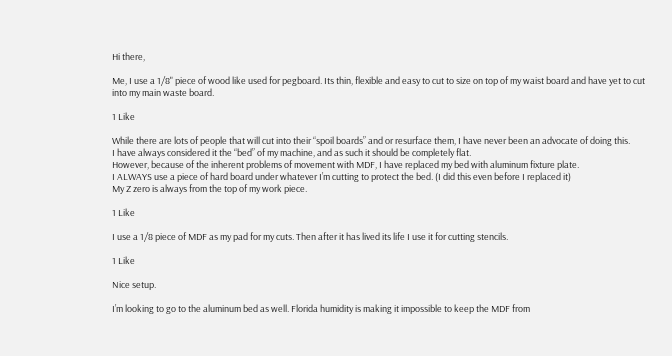Hi there,

Me, I use a 1/8" piece of wood like used for pegboard. Its thin, flexible and easy to cut to size on top of my waist board and have yet to cut into my main waste board.

1 Like

While there are lots of people that will cut into their “spoil boards” and or resurface them, I have never been an advocate of doing this.
I have always considered it the “bed” of my machine, and as such it should be completely flat.
However, because of the inherent problems of movement with MDF, I have replaced my bed with aluminum fixture plate.
I ALWAYS use a piece of hard board under whatever I’m cutting to protect the bed. (I did this even before I replaced it)
My Z zero is always from the top of my work piece.

1 Like

I use a 1/8 piece of MDF as my pad for my cuts. Then after it has lived its life I use it for cutting stencils.

1 Like

Nice setup.

I’m looking to go to the aluminum bed as well. Florida humidity is making it impossible to keep the MDF from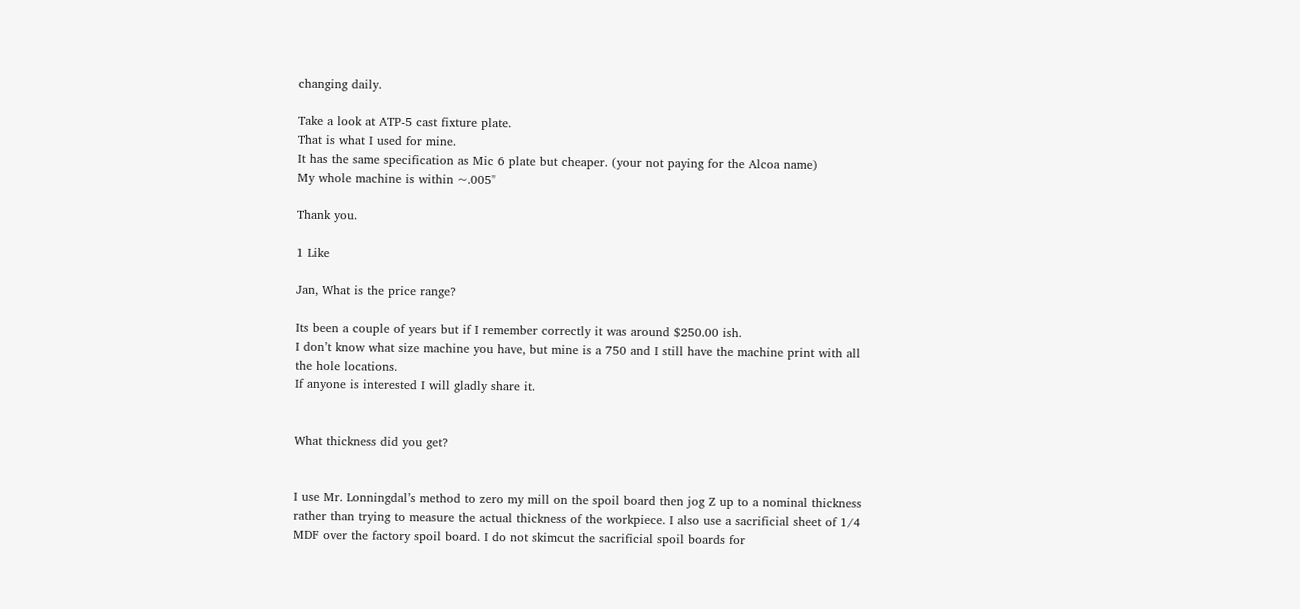changing daily.

Take a look at ATP-5 cast fixture plate.
That is what I used for mine.
It has the same specification as Mic 6 plate but cheaper. (your not paying for the Alcoa name)
My whole machine is within ~.005"

Thank you.

1 Like

Jan, What is the price range?

Its been a couple of years but if I remember correctly it was around $250.00 ish.
I don’t know what size machine you have, but mine is a 750 and I still have the machine print with all the hole locations.
If anyone is interested I will gladly share it.


What thickness did you get?


I use Mr. Lonningdal’s method to zero my mill on the spoil board then jog Z up to a nominal thickness rather than trying to measure the actual thickness of the workpiece. I also use a sacrificial sheet of 1/4 MDF over the factory spoil board. I do not skimcut the sacrificial spoil boards for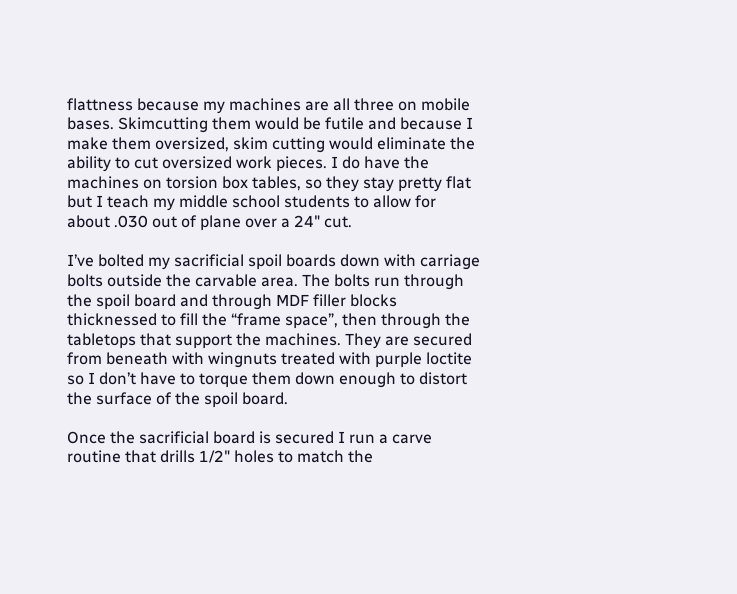flattness because my machines are all three on mobile bases. Skimcutting them would be futile and because I make them oversized, skim cutting would eliminate the ability to cut oversized work pieces. I do have the machines on torsion box tables, so they stay pretty flat but I teach my middle school students to allow for about .030 out of plane over a 24" cut.

I’ve bolted my sacrificial spoil boards down with carriage bolts outside the carvable area. The bolts run through the spoil board and through MDF filler blocks thicknessed to fill the “frame space”, then through the tabletops that support the machines. They are secured from beneath with wingnuts treated with purple loctite so I don’t have to torque them down enough to distort the surface of the spoil board.

Once the sacrificial board is secured I run a carve routine that drills 1/2" holes to match the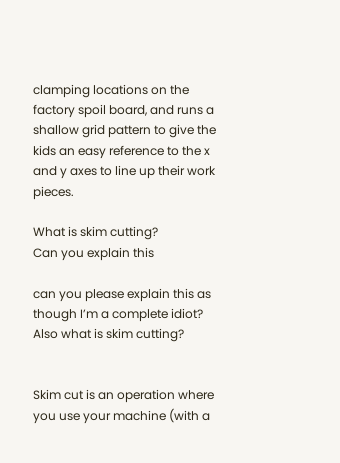clamping locations on the factory spoil board, and runs a shallow grid pattern to give the kids an easy reference to the x and y axes to line up their work pieces.

What is skim cutting?
Can you explain this

can you please explain this as though I’m a complete idiot?
Also what is skim cutting?


Skim cut is an operation where you use your machine (with a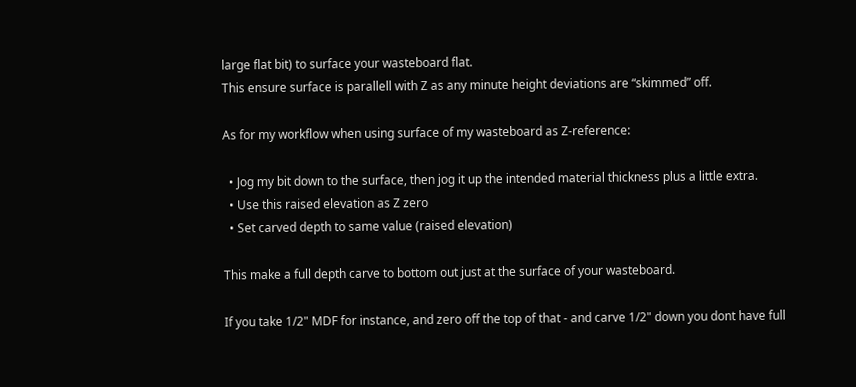large flat bit) to surface your wasteboard flat.
This ensure surface is parallell with Z as any minute height deviations are “skimmed” off.

As for my workflow when using surface of my wasteboard as Z-reference:

  • Jog my bit down to the surface, then jog it up the intended material thickness plus a little extra.
  • Use this raised elevation as Z zero
  • Set carved depth to same value (raised elevation)

This make a full depth carve to bottom out just at the surface of your wasteboard.

If you take 1/2" MDF for instance, and zero off the top of that - and carve 1/2" down you dont have full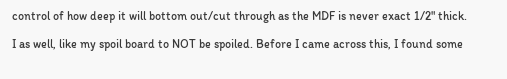control of how deep it will bottom out/cut through as the MDF is never exact 1/2" thick.

I as well, like my spoil board to NOT be spoiled. Before I came across this, I found some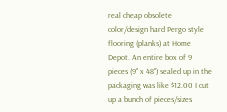real cheap obsolete color/design hard Pergo style flooring (planks) at Home Depot. An entire box of 9 pieces (9" x 48") sealed up in the packaging was like $12.00 I cut up a bunch of pieces/sizes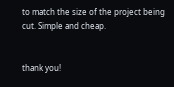to match the size of the project being cut. Simple and cheap.


thank you!